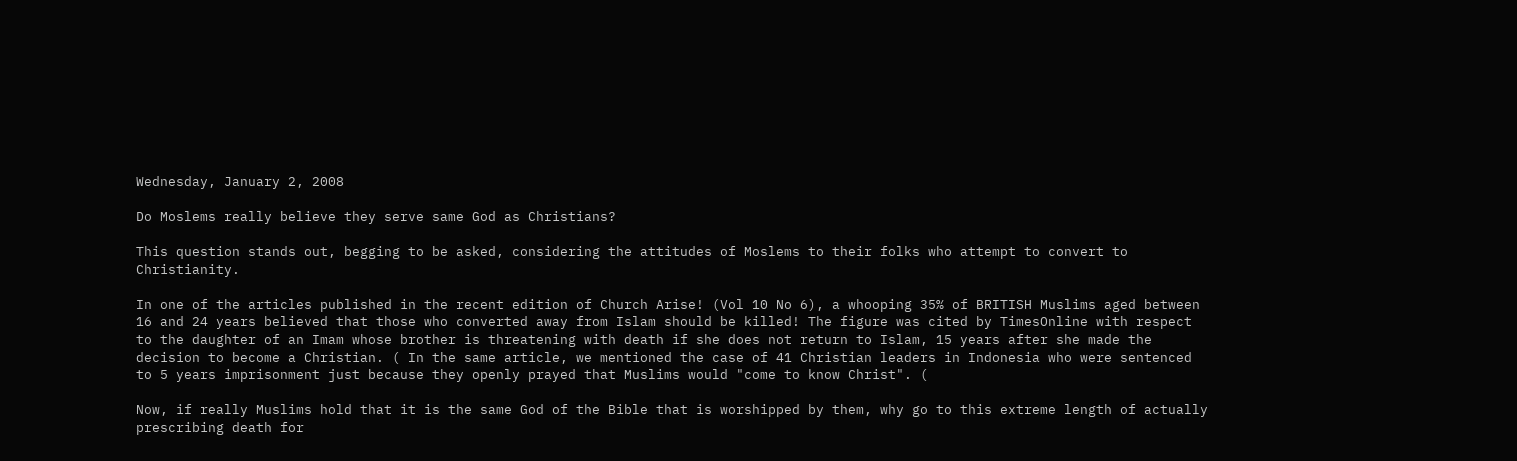Wednesday, January 2, 2008

Do Moslems really believe they serve same God as Christians?

This question stands out, begging to be asked, considering the attitudes of Moslems to their folks who attempt to convert to Christianity.

In one of the articles published in the recent edition of Church Arise! (Vol 10 No 6), a whooping 35% of BRITISH Muslims aged between 16 and 24 years believed that those who converted away from Islam should be killed! The figure was cited by TimesOnline with respect to the daughter of an Imam whose brother is threatening with death if she does not return to Islam, 15 years after she made the decision to become a Christian. ( In the same article, we mentioned the case of 41 Christian leaders in Indonesia who were sentenced to 5 years imprisonment just because they openly prayed that Muslims would "come to know Christ". (

Now, if really Muslims hold that it is the same God of the Bible that is worshipped by them, why go to this extreme length of actually prescribing death for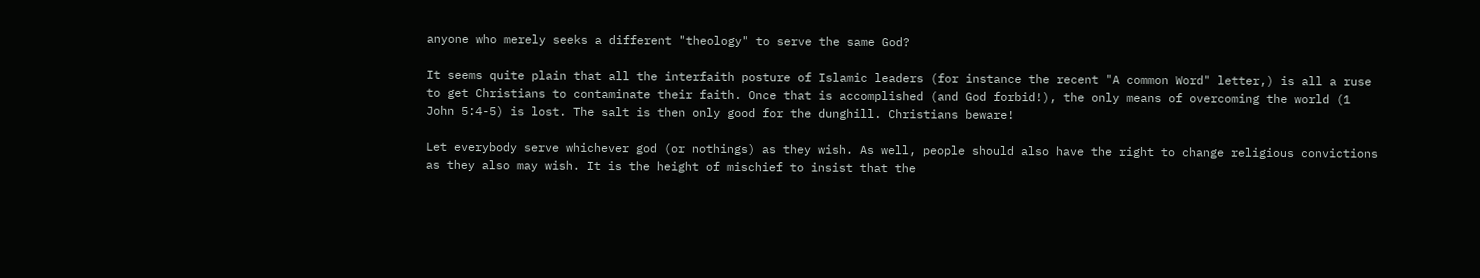anyone who merely seeks a different "theology" to serve the same God?

It seems quite plain that all the interfaith posture of Islamic leaders (for instance the recent "A common Word" letter,) is all a ruse to get Christians to contaminate their faith. Once that is accomplished (and God forbid!), the only means of overcoming the world (1 John 5:4-5) is lost. The salt is then only good for the dunghill. Christians beware!

Let everybody serve whichever god (or nothings) as they wish. As well, people should also have the right to change religious convictions as they also may wish. It is the height of mischief to insist that the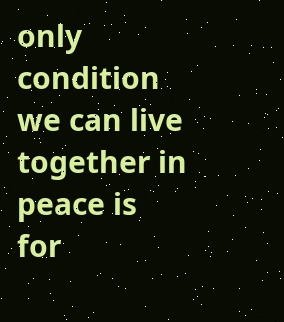only condition we can live together in peace is for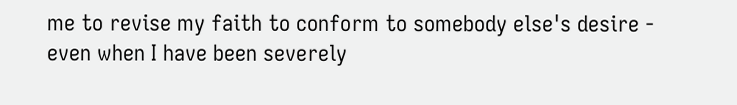me to revise my faith to conform to somebody else's desire - even when I have been severely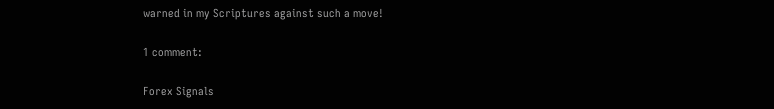warned in my Scriptures against such a move!

1 comment:

Forex Signals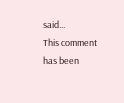said...
This comment has been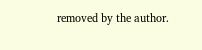removed by the author.